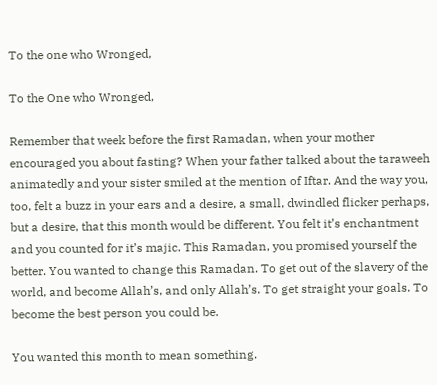To the one who Wronged,

To the One who Wronged,

Remember that week before the first Ramadan, when your mother encouraged you about fasting? When your father talked about the taraweeh animatedly and your sister smiled at the mention of Iftar. And the way you, too, felt a buzz in your ears and a desire, a small, dwindled flicker perhaps, but a desire, that this month would be different. You felt it’s enchantment and you counted for it’s majic. This Ramadan, you promised yourself the better. You wanted to change this Ramadan. To get out of the slavery of the world, and become Allah’s, and only Allah’s. To get straight your goals. To become the best person you could be.

You wanted this month to mean something.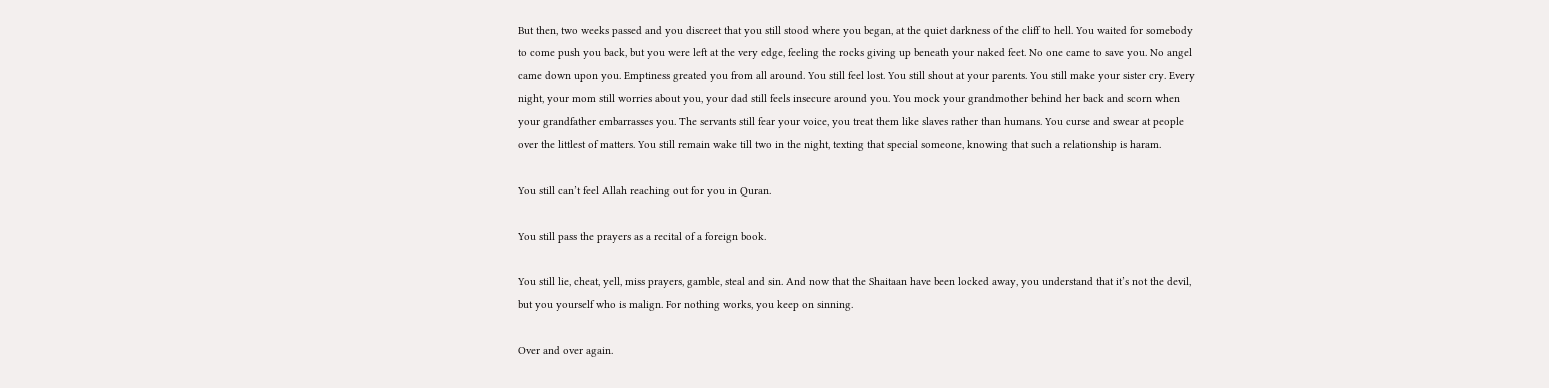But then, two weeks passed and you discreet that you still stood where you began, at the quiet darkness of the cliff to hell. You waited for somebody to come push you back, but you were left at the very edge, feeling the rocks giving up beneath your naked feet. No one came to save you. No angel came down upon you. Emptiness greated you from all around. You still feel lost. You still shout at your parents. You still make your sister cry. Every night, your mom still worries about you, your dad still feels insecure around you. You mock your grandmother behind her back and scorn when your grandfather embarrasses you. The servants still fear your voice, you treat them like slaves rather than humans. You curse and swear at people over the littlest of matters. You still remain wake till two in the night, texting that special someone, knowing that such a relationship is haram.

You still can’t feel Allah reaching out for you in Quran.

You still pass the prayers as a recital of a foreign book.

You still lie, cheat, yell, miss prayers, gamble, steal and sin. And now that the Shaitaan have been locked away, you understand that it’s not the devil, but you yourself who is malign. For nothing works, you keep on sinning.

Over and over again.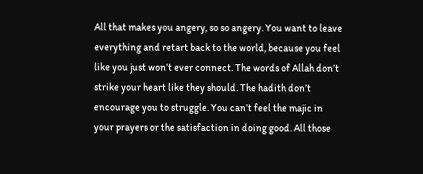All that makes you angery, so so angery. You want to leave everything and retart back to the world, because you feel like you just won’t ever connect. The words of Allah don’t strike your heart like they should. The hadith don’t encourage you to struggle. You can’t feel the majic in your prayers or the satisfaction in doing good. All those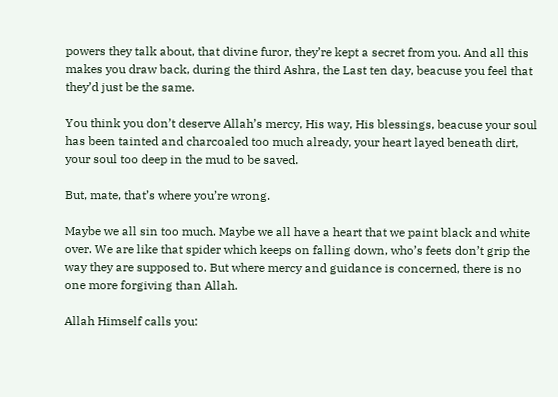powers they talk about, that divine furor, they’re kept a secret from you. And all this makes you draw back, during the third Ashra, the Last ten day, beacuse you feel that they’d just be the same.

You think you don’t deserve Allah’s mercy, His way, His blessings, beacuse your soul has been tainted and charcoaled too much already, your heart layed beneath dirt, your soul too deep in the mud to be saved.

But, mate, that’s where you’re wrong.

Maybe we all sin too much. Maybe we all have a heart that we paint black and white over. We are like that spider which keeps on falling down, who’s feets don’t grip the way they are supposed to. But where mercy and guidance is concerned, there is no one more forgiving than Allah.

Allah Himself calls you: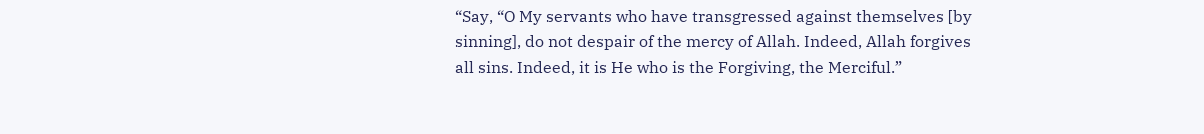“Say, “O My servants who have transgressed against themselves [by sinning], do not despair of the mercy of Allah. Indeed, Allah forgives all sins. Indeed, it is He who is the Forgiving, the Merciful.”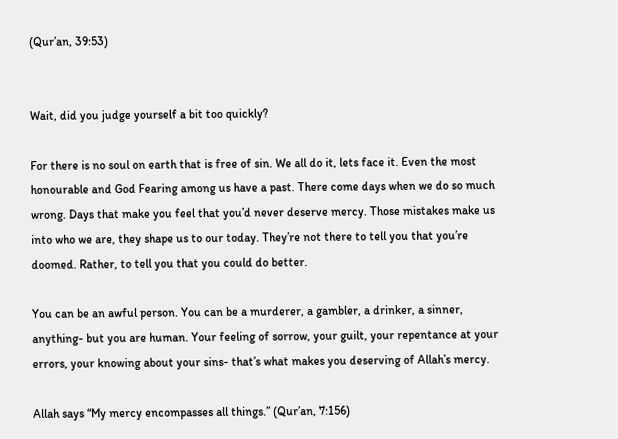(Qur’an, 39:53)


Wait, did you judge yourself a bit too quickly?

For there is no soul on earth that is free of sin. We all do it, lets face it. Even the most honourable and God Fearing among us have a past. There come days when we do so much wrong. Days that make you feel that you’d never deserve mercy. Those mistakes make us into who we are, they shape us to our today. They’re not there to tell you that you’re doomed. Rather, to tell you that you could do better.

You can be an awful person. You can be a murderer, a gambler, a drinker, a sinner, anything- but you are human. Your feeling of sorrow, your guilt, your repentance at your errors, your knowing about your sins- that’s what makes you deserving of Allah’s mercy.

Allah says “My mercy encompasses all things.” (Qur’an, 7:156)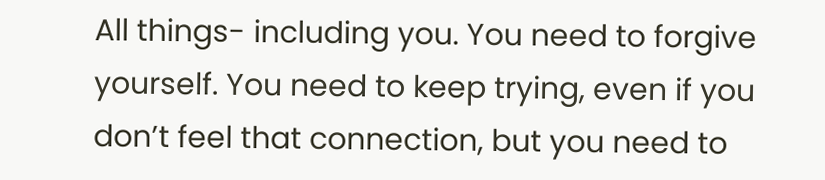All things- including you. You need to forgive yourself. You need to keep trying, even if you don’t feel that connection, but you need to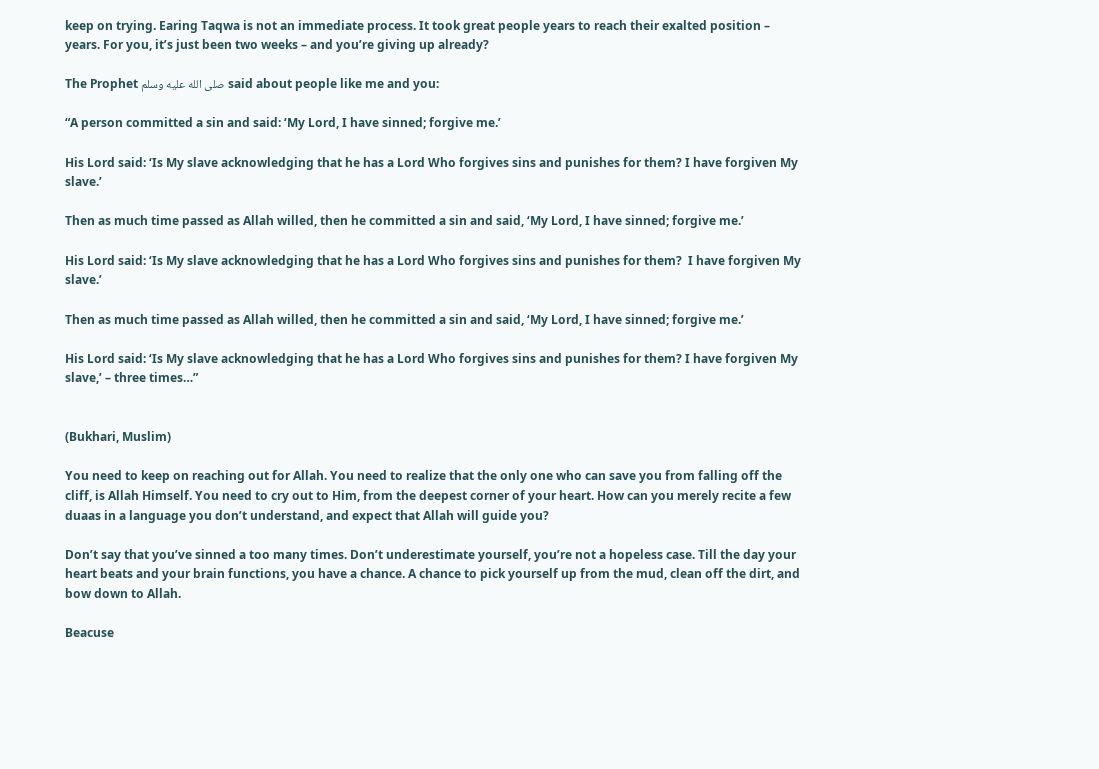keep on trying. Earing Taqwa is not an immediate process. It took great people years to reach their exalted position – years. For you, it’s just been two weeks – and you’re giving up already?

The Prophet صلى الله عليه وسلم said about people like me and you:

“A person committed a sin and said: ‘My Lord, I have sinned; forgive me.’

His Lord said: ‘Is My slave acknowledging that he has a Lord Who forgives sins and punishes for them? I have forgiven My slave.’

Then as much time passed as Allah willed, then he committed a sin and said, ‘My Lord, I have sinned; forgive me.’

His Lord said: ‘Is My slave acknowledging that he has a Lord Who forgives sins and punishes for them?  I have forgiven My slave.’

Then as much time passed as Allah willed, then he committed a sin and said, ‘My Lord, I have sinned; forgive me.’

His Lord said: ‘Is My slave acknowledging that he has a Lord Who forgives sins and punishes for them? I have forgiven My slave,’ – three times…”


(Bukhari, Muslim)

You need to keep on reaching out for Allah. You need to realize that the only one who can save you from falling off the cliff, is Allah Himself. You need to cry out to Him, from the deepest corner of your heart. How can you merely recite a few duaas in a language you don’t understand, and expect that Allah will guide you?

Don’t say that you’ve sinned a too many times. Don’t underestimate yourself, you’re not a hopeless case. Till the day your heart beats and your brain functions, you have a chance. A chance to pick yourself up from the mud, clean off the dirt, and bow down to Allah.

Beacuse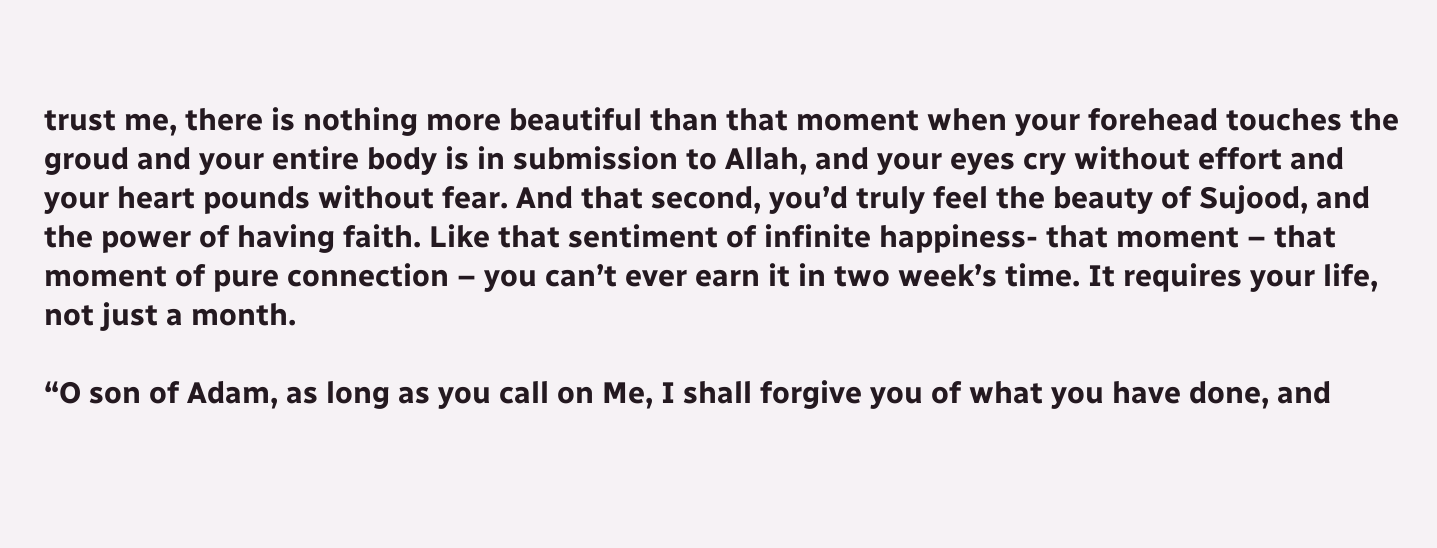trust me, there is nothing more beautiful than that moment when your forehead touches the groud and your entire body is in submission to Allah, and your eyes cry without effort and your heart pounds without fear. And that second, you’d truly feel the beauty of Sujood, and the power of having faith. Like that sentiment of infinite happiness- that moment – that moment of pure connection – you can’t ever earn it in two week’s time. It requires your life, not just a month.

“O son of Adam, as long as you call on Me, I shall forgive you of what you have done, and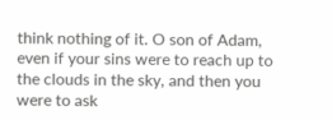think nothing of it. O son of Adam, even if your sins were to reach up to the clouds in the sky, and then you were to ask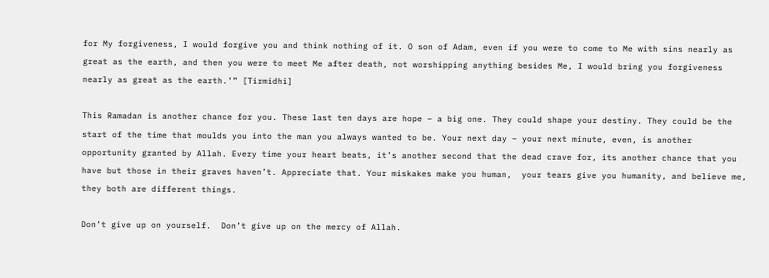for My forgiveness, I would forgive you and think nothing of it. O son of Adam, even if you were to come to Me with sins nearly as great as the earth, and then you were to meet Me after death, not worshipping anything besides Me, I would bring you forgiveness nearly as great as the earth.’” [Tirmidhi]

This Ramadan is another chance for you. These last ten days are hope – a big one. They could shape your destiny. They could be the start of the time that moulds you into the man you always wanted to be. Your next day – your next minute, even, is another opportunity granted by Allah. Every time your heart beats, it’s another second that the dead crave for, its another chance that you have but those in their graves haven’t. Appreciate that. Your miskakes make you human,  your tears give you humanity, and believe me, they both are different things.

Don’t give up on yourself.  Don’t give up on the mercy of Allah.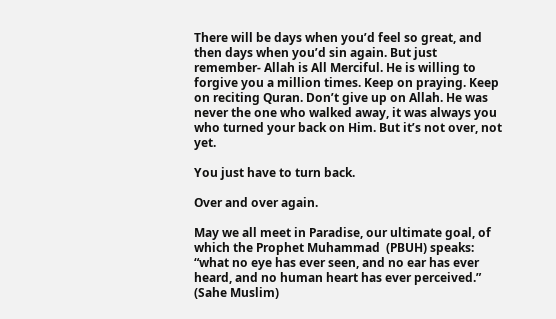There will be days when you’d feel so great, and then days when you’d sin again. But just remember- Allah is All Merciful. He is willing to forgive you a million times. Keep on praying. Keep on reciting Quran. Don’t give up on Allah. He was never the one who walked away, it was always you who turned your back on Him. But it’s not over, not yet.

You just have to turn back.

Over and over again.

May we all meet in Paradise, our ultimate goal, of which the Prophet Muhammad  (PBUH) speaks: “what no eye has ever seen, and no ear has ever heard, and no human heart has ever perceived.” (Sahe Muslim)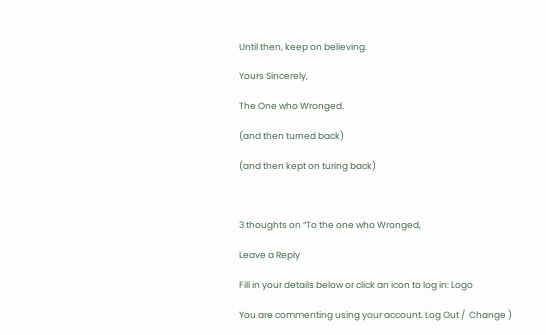Until then, keep on believing.

Yours Sincerely,

The One who Wronged.

(and then turned back)

(and then kept on turing back)



3 thoughts on “To the one who Wronged,

Leave a Reply

Fill in your details below or click an icon to log in: Logo

You are commenting using your account. Log Out /  Change )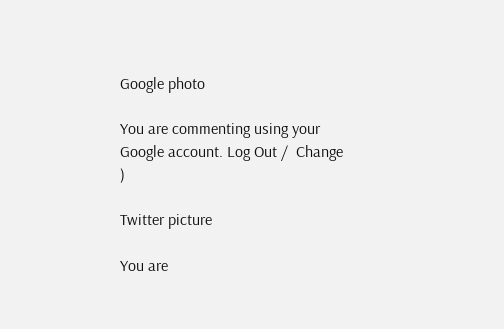Google photo

You are commenting using your Google account. Log Out /  Change )

Twitter picture

You are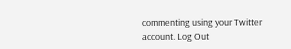commenting using your Twitter account. Log Out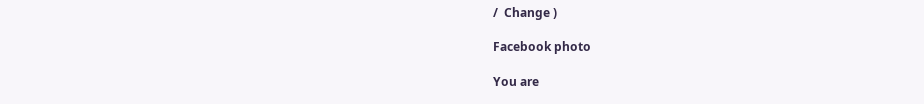/  Change )

Facebook photo

You are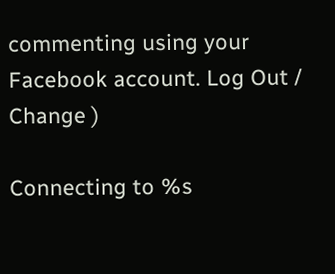commenting using your Facebook account. Log Out /  Change )

Connecting to %s